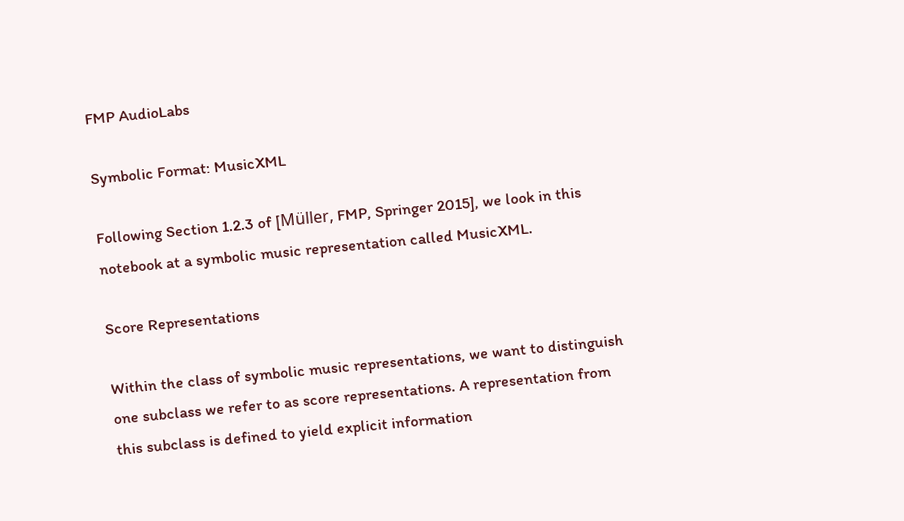FMP AudioLabs

Symbolic Format: MusicXML

Following Section 1.2.3 of [Müller, FMP, Springer 2015], we look in this notebook at a symbolic music representation called MusicXML.

Score Representations

Within the class of symbolic music representations, we want to distinguish one subclass we refer to as score representations. A representation from this subclass is defined to yield explicit information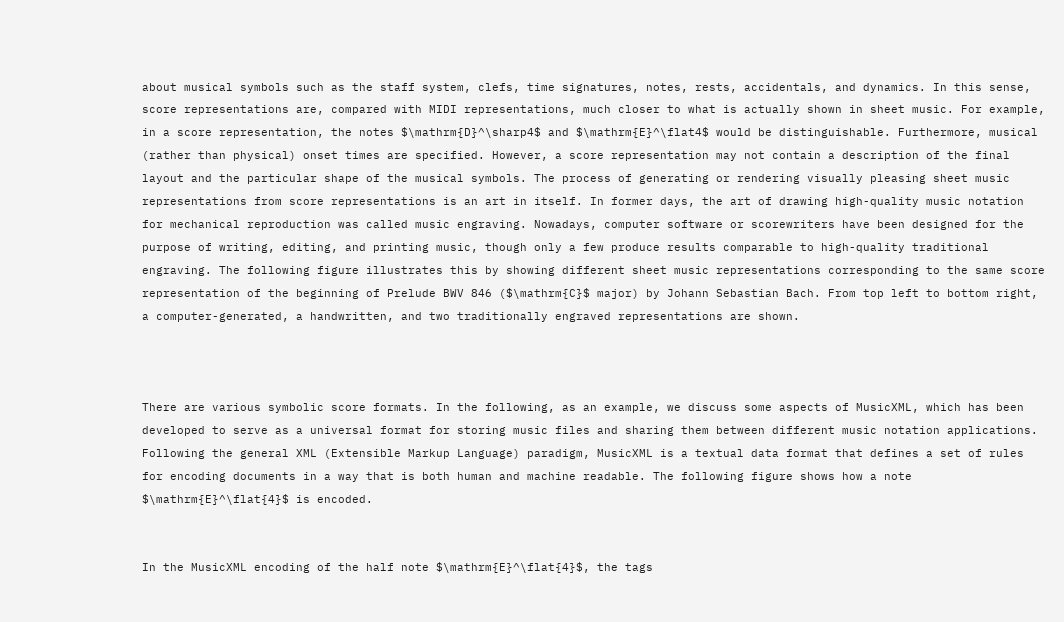about musical symbols such as the staff system, clefs, time signatures, notes, rests, accidentals, and dynamics. In this sense, score representations are, compared with MIDI representations, much closer to what is actually shown in sheet music. For example, in a score representation, the notes $\mathrm{D}^\sharp4$ and $\mathrm{E}^\flat4$ would be distinguishable. Furthermore, musical (rather than physical) onset times are specified. However, a score representation may not contain a description of the final layout and the particular shape of the musical symbols. The process of generating or rendering visually pleasing sheet music representations from score representations is an art in itself. In former days, the art of drawing high-quality music notation for mechanical reproduction was called music engraving. Nowadays, computer software or scorewriters have been designed for the purpose of writing, editing, and printing music, though only a few produce results comparable to high-quality traditional engraving. The following figure illustrates this by showing different sheet music representations corresponding to the same score representation of the beginning of Prelude BWV 846 ($\mathrm{C}$ major) by Johann Sebastian Bach. From top left to bottom right, a computer-generated, a handwritten, and two traditionally engraved representations are shown.



There are various symbolic score formats. In the following, as an example, we discuss some aspects of MusicXML, which has been developed to serve as a universal format for storing music files and sharing them between different music notation applications. Following the general XML (Extensible Markup Language) paradigm, MusicXML is a textual data format that defines a set of rules for encoding documents in a way that is both human and machine readable. The following figure shows how a note $\mathrm{E}^\flat{4}$ is encoded.


In the MusicXML encoding of the half note $\mathrm{E}^\flat{4}$, the tags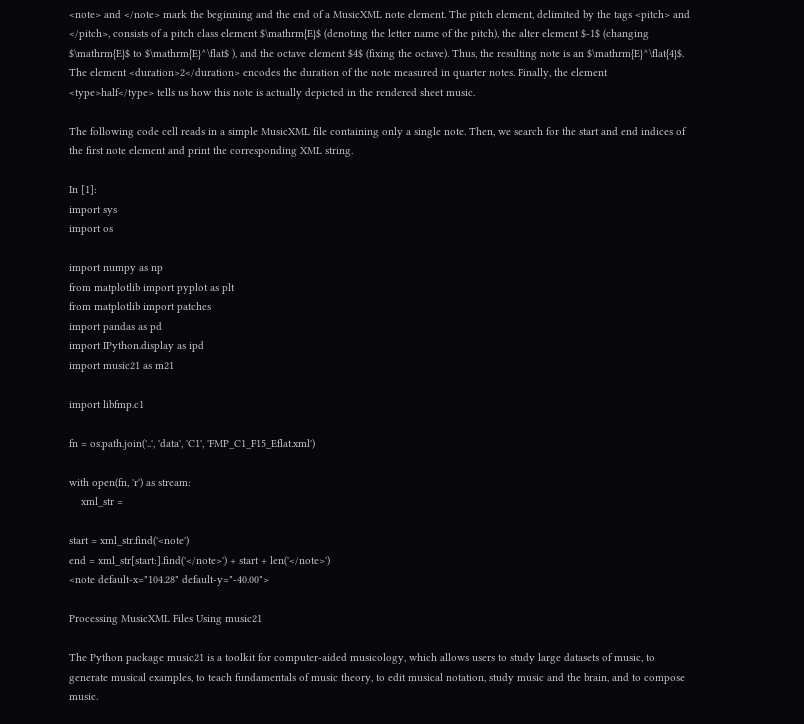<note> and </note> mark the beginning and the end of a MusicXML note element. The pitch element, delimited by the tags <pitch> and </pitch>, consists of a pitch class element $\mathrm{E}$ (denoting the letter name of the pitch), the alter element $-1$ (changing $\mathrm{E}$ to $\mathrm{E}^\flat$ ), and the octave element $4$ (fixing the octave). Thus, the resulting note is an $\mathrm{E}^\flat{4}$. The element <duration>2</duration> encodes the duration of the note measured in quarter notes. Finally, the element <type>half</type> tells us how this note is actually depicted in the rendered sheet music.

The following code cell reads in a simple MusicXML file containing only a single note. Then, we search for the start and end indices of the first note element and print the corresponding XML string.

In [1]:
import sys
import os

import numpy as np
from matplotlib import pyplot as plt
from matplotlib import patches
import pandas as pd
import IPython.display as ipd
import music21 as m21

import libfmp.c1

fn = os.path.join('..', 'data', 'C1', 'FMP_C1_F15_Eflat.xml')

with open(fn, 'r') as stream:
    xml_str =

start = xml_str.find('<note')
end = xml_str[start:].find('</note>') + start + len('</note>')
<note default-x="104.28" default-y="-40.00">

Processing MusicXML Files Using music21

The Python package music21 is a toolkit for computer-aided musicology, which allows users to study large datasets of music, to generate musical examples, to teach fundamentals of music theory, to edit musical notation, study music and the brain, and to compose music.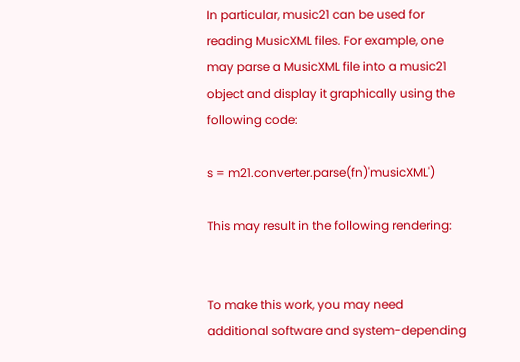In particular, music21 can be used for reading MusicXML files. For example, one may parse a MusicXML file into a music21 object and display it graphically using the following code:

s = m21.converter.parse(fn)'musicXML')

This may result in the following rendering:


To make this work, you may need additional software and system-depending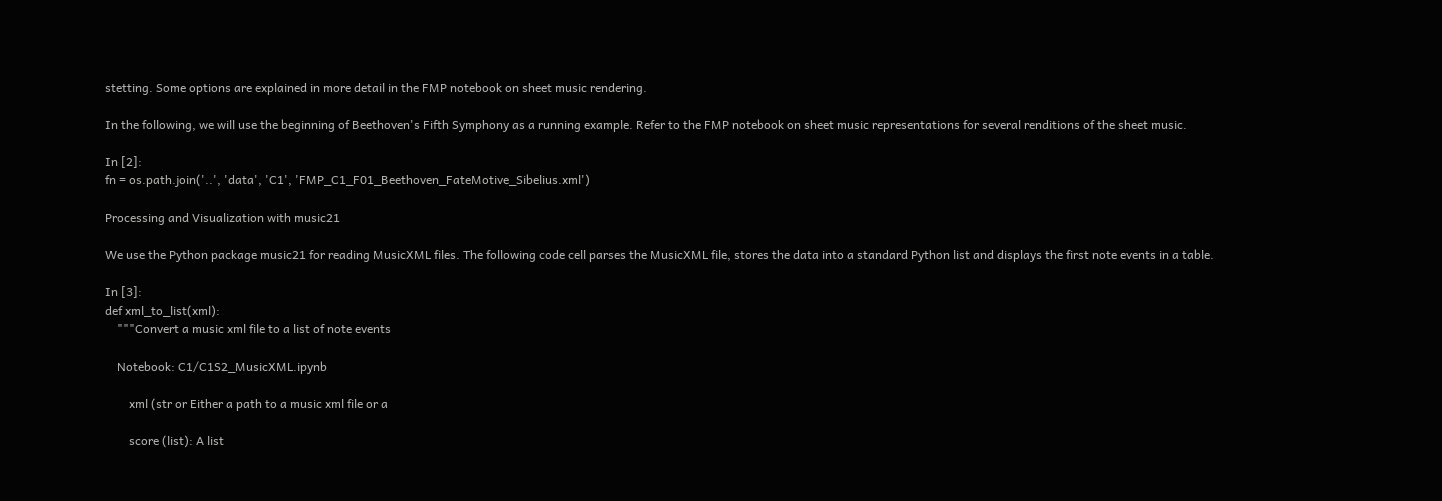stetting. Some options are explained in more detail in the FMP notebook on sheet music rendering.

In the following, we will use the beginning of Beethoven's Fifth Symphony as a running example. Refer to the FMP notebook on sheet music representations for several renditions of the sheet music.

In [2]:
fn = os.path.join('..', 'data', 'C1', 'FMP_C1_F01_Beethoven_FateMotive_Sibelius.xml')

Processing and Visualization with music21

We use the Python package music21 for reading MusicXML files. The following code cell parses the MusicXML file, stores the data into a standard Python list and displays the first note events in a table.

In [3]:
def xml_to_list(xml):
    """Convert a music xml file to a list of note events

    Notebook: C1/C1S2_MusicXML.ipynb

        xml (str or Either a path to a music xml file or a

        score (list): A list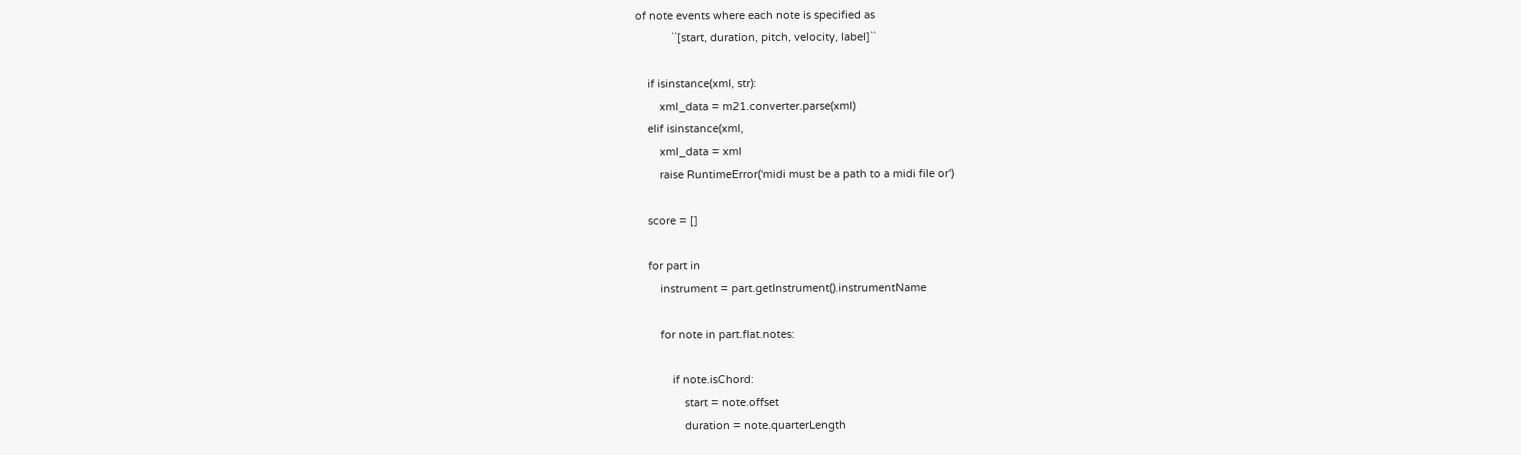of note events where each note is specified as
            ``[start, duration, pitch, velocity, label]``

    if isinstance(xml, str):
        xml_data = m21.converter.parse(xml)
    elif isinstance(xml,
        xml_data = xml
        raise RuntimeError('midi must be a path to a midi file or')

    score = []

    for part in
        instrument = part.getInstrument().instrumentName

        for note in part.flat.notes:

            if note.isChord:
                start = note.offset
                duration = note.quarterLength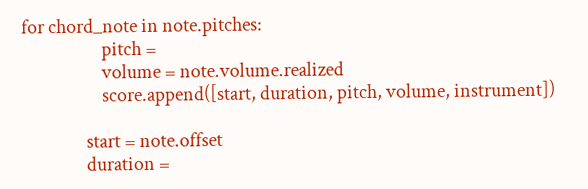for chord_note in note.pitches:
                    pitch =
                    volume = note.volume.realized
                    score.append([start, duration, pitch, volume, instrument])

                start = note.offset
                duration =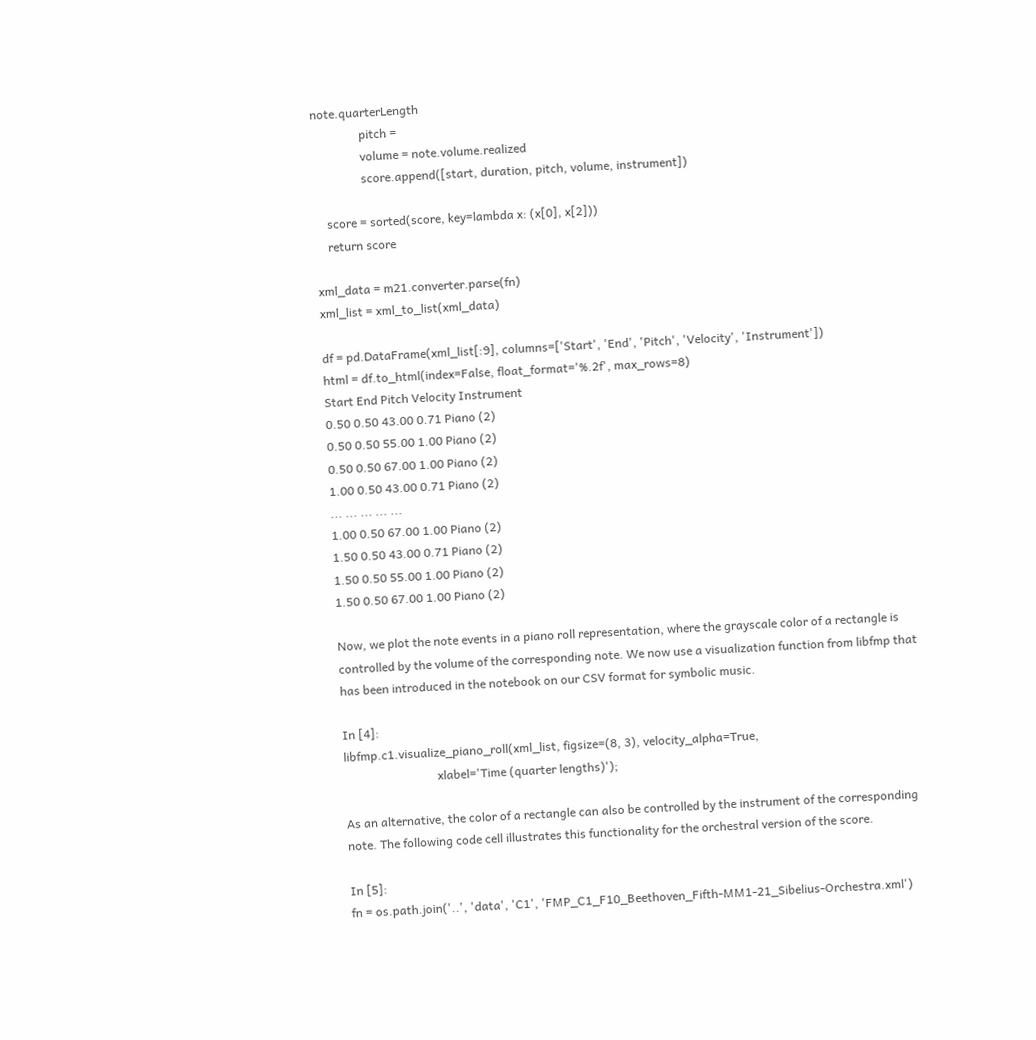note.quarterLength
                pitch =
                volume = note.volume.realized
                score.append([start, duration, pitch, volume, instrument])

    score = sorted(score, key=lambda x: (x[0], x[2]))
    return score

xml_data = m21.converter.parse(fn)
xml_list = xml_to_list(xml_data)

df = pd.DataFrame(xml_list[:9], columns=['Start', 'End', 'Pitch', 'Velocity', 'Instrument'])
html = df.to_html(index=False, float_format='%.2f', max_rows=8)
Start End Pitch Velocity Instrument
0.50 0.50 43.00 0.71 Piano (2)
0.50 0.50 55.00 1.00 Piano (2)
0.50 0.50 67.00 1.00 Piano (2)
1.00 0.50 43.00 0.71 Piano (2)
... ... ... ... ...
1.00 0.50 67.00 1.00 Piano (2)
1.50 0.50 43.00 0.71 Piano (2)
1.50 0.50 55.00 1.00 Piano (2)
1.50 0.50 67.00 1.00 Piano (2)

Now, we plot the note events in a piano roll representation, where the grayscale color of a rectangle is controlled by the volume of the corresponding note. We now use a visualization function from libfmp that has been introduced in the notebook on our CSV format for symbolic music.

In [4]:
libfmp.c1.visualize_piano_roll(xml_list, figsize=(8, 3), velocity_alpha=True,
                               xlabel='Time (quarter lengths)');

As an alternative, the color of a rectangle can also be controlled by the instrument of the corresponding note. The following code cell illustrates this functionality for the orchestral version of the score.

In [5]:
fn = os.path.join('..', 'data', 'C1', 'FMP_C1_F10_Beethoven_Fifth-MM1-21_Sibelius-Orchestra.xml')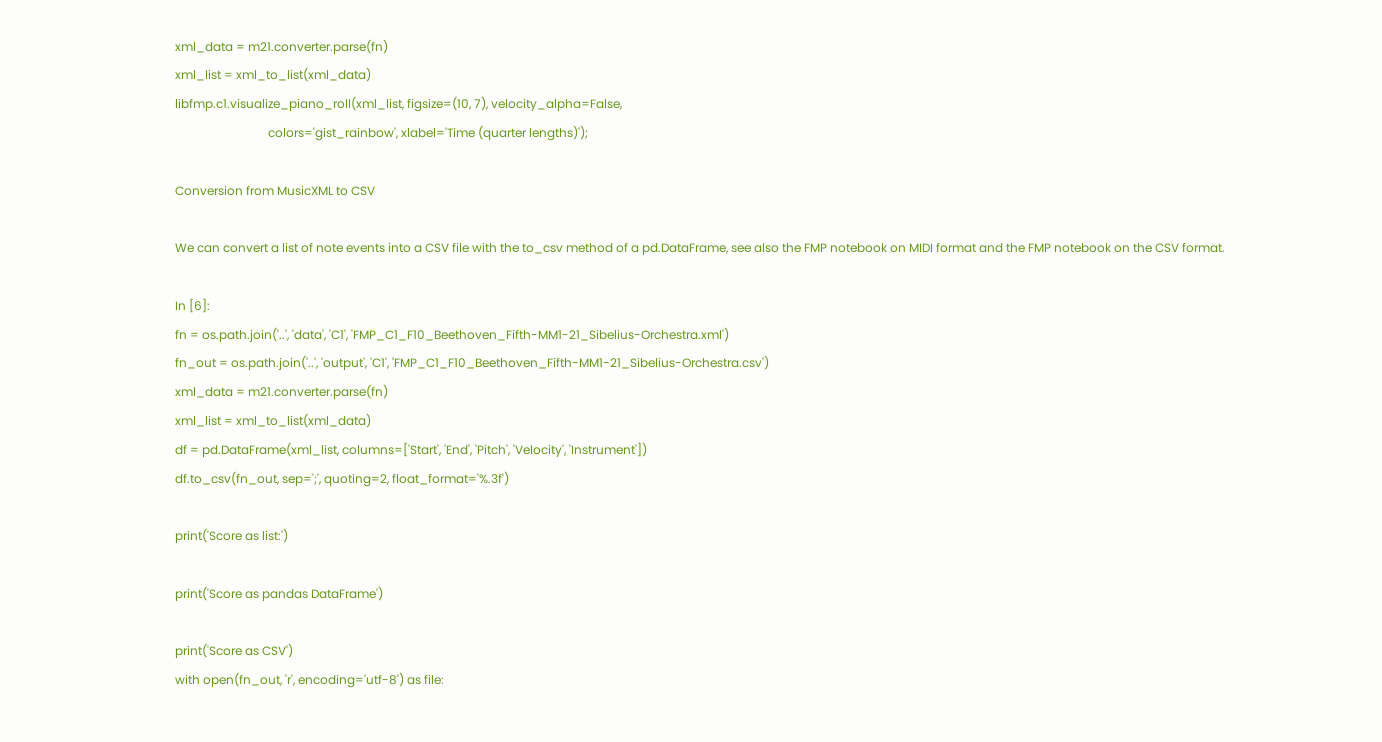xml_data = m21.converter.parse(fn)
xml_list = xml_to_list(xml_data)
libfmp.c1.visualize_piano_roll(xml_list, figsize=(10, 7), velocity_alpha=False,
                               colors='gist_rainbow', xlabel='Time (quarter lengths)');

Conversion from MusicXML to CSV

We can convert a list of note events into a CSV file with the to_csv method of a pd.DataFrame, see also the FMP notebook on MIDI format and the FMP notebook on the CSV format.

In [6]:
fn = os.path.join('..', 'data', 'C1', 'FMP_C1_F10_Beethoven_Fifth-MM1-21_Sibelius-Orchestra.xml')
fn_out = os.path.join('..', 'output', 'C1', 'FMP_C1_F10_Beethoven_Fifth-MM1-21_Sibelius-Orchestra.csv')
xml_data = m21.converter.parse(fn)
xml_list = xml_to_list(xml_data)
df = pd.DataFrame(xml_list, columns=['Start', 'End', 'Pitch', 'Velocity', 'Instrument'])
df.to_csv(fn_out, sep=';', quoting=2, float_format='%.3f')

print('Score as list:')

print('Score as pandas DataFrame')

print('Score as CSV')
with open(fn_out, 'r', encoding='utf-8') as file: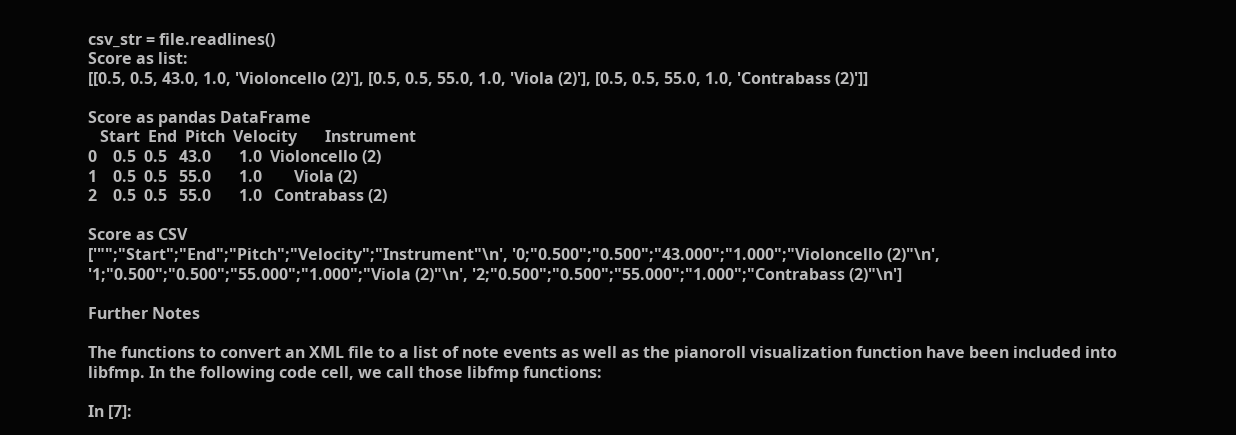csv_str = file.readlines()
Score as list:
[[0.5, 0.5, 43.0, 1.0, 'Violoncello (2)'], [0.5, 0.5, 55.0, 1.0, 'Viola (2)'], [0.5, 0.5, 55.0, 1.0, 'Contrabass (2)']]

Score as pandas DataFrame
   Start  End  Pitch  Velocity       Instrument
0    0.5  0.5   43.0       1.0  Violoncello (2)
1    0.5  0.5   55.0       1.0        Viola (2)
2    0.5  0.5   55.0       1.0   Contrabass (2)

Score as CSV
['"";"Start";"End";"Pitch";"Velocity";"Instrument"\n', '0;"0.500";"0.500";"43.000";"1.000";"Violoncello (2)"\n', '1;"0.500";"0.500";"55.000";"1.000";"Viola (2)"\n', '2;"0.500";"0.500";"55.000";"1.000";"Contrabass (2)"\n']

Further Notes

The functions to convert an XML file to a list of note events as well as the pianoroll visualization function have been included into libfmp. In the following code cell, we call those libfmp functions:

In [7]: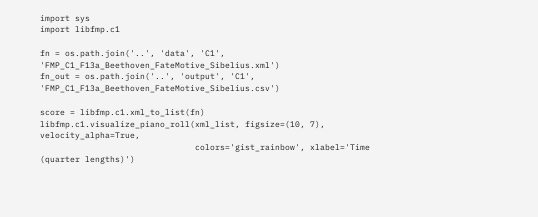import sys
import libfmp.c1

fn = os.path.join('..', 'data', 'C1', 'FMP_C1_F13a_Beethoven_FateMotive_Sibelius.xml')
fn_out = os.path.join('..', 'output', 'C1', 'FMP_C1_F13a_Beethoven_FateMotive_Sibelius.csv')

score = libfmp.c1.xml_to_list(fn)
libfmp.c1.visualize_piano_roll(xml_list, figsize=(10, 7), velocity_alpha=True,
                               colors='gist_rainbow', xlabel='Time (quarter lengths)')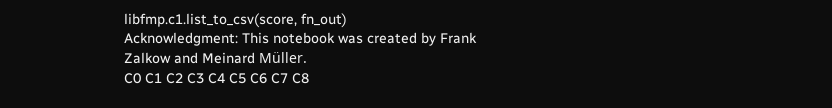libfmp.c1.list_to_csv(score, fn_out)
Acknowledgment: This notebook was created by Frank Zalkow and Meinard Müller.
C0 C1 C2 C3 C4 C5 C6 C7 C8